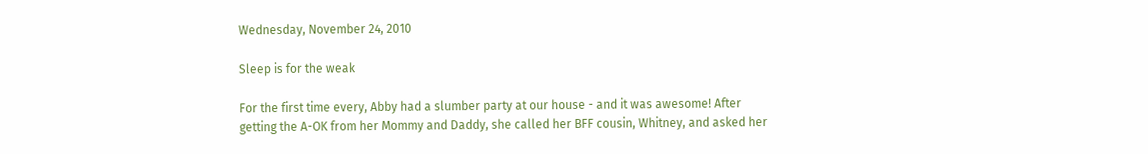Wednesday, November 24, 2010

Sleep is for the weak

For the first time every, Abby had a slumber party at our house - and it was awesome! After getting the A-OK from her Mommy and Daddy, she called her BFF cousin, Whitney, and asked her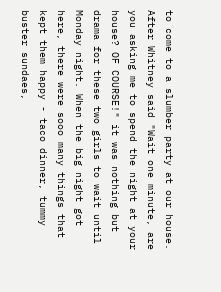to come to a slumber party at our house. After Whitney said "Wait one minute, are you asking me to spend the night at your house? OF COURSE!" it was nothing but drama for these two girls to wait until Monday night. When the big night got here, there were sooo many things that kept them happy - taco dinner, tummy buster sundaes,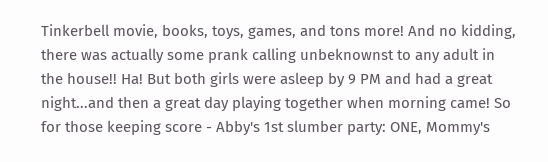Tinkerbell movie, books, toys, games, and tons more! And no kidding, there was actually some prank calling unbeknownst to any adult in the house!! Ha! But both girls were asleep by 9 PM and had a great night...and then a great day playing together when morning came! So for those keeping score - Abby's 1st slumber party: ONE, Mommy's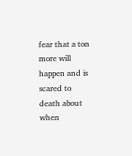fear that a ton more will happen and is scared to death about when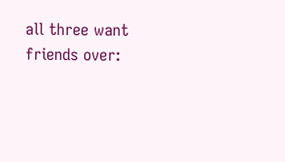all three want friends over: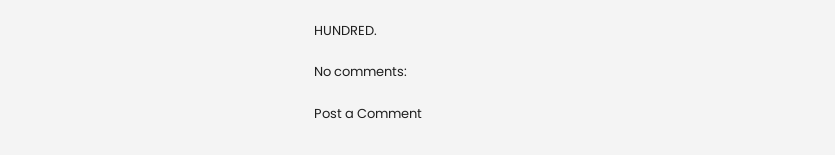HUNDRED.

No comments:

Post a Comment